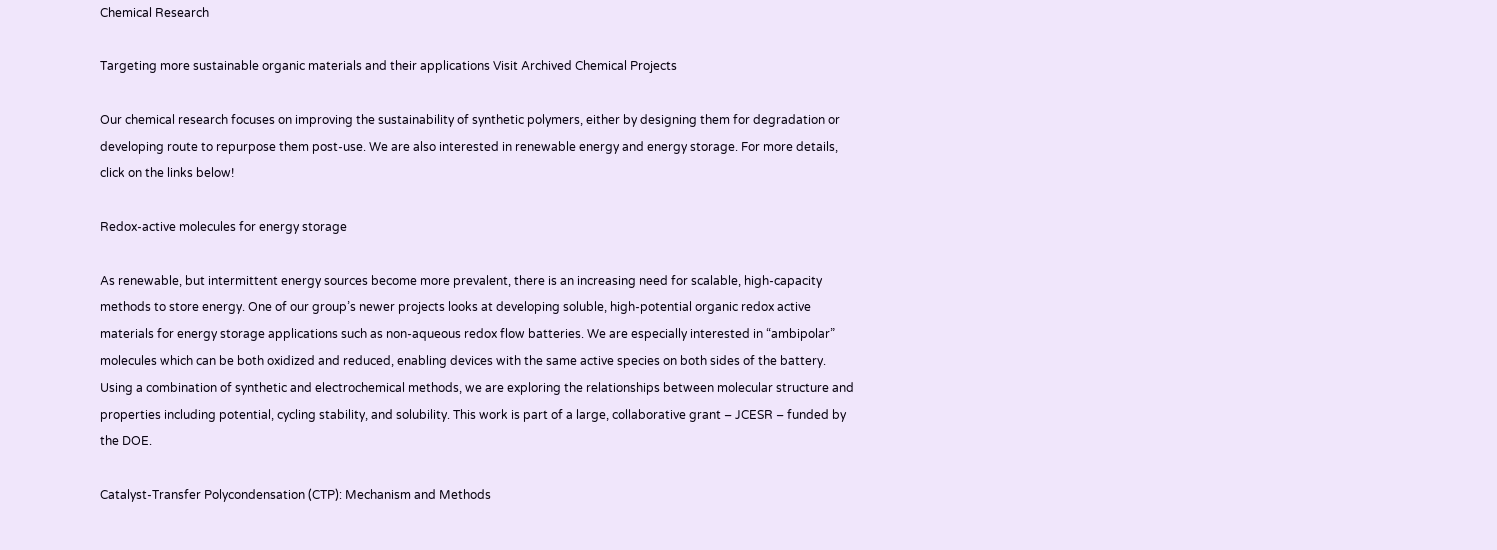Chemical Research

Targeting more sustainable organic materials and their applications Visit Archived Chemical Projects

Our chemical research focuses on improving the sustainability of synthetic polymers, either by designing them for degradation or developing route to repurpose them post-use. We are also interested in renewable energy and energy storage. For more details, click on the links below!

Redox-active molecules for energy storage

As renewable, but intermittent energy sources become more prevalent, there is an increasing need for scalable, high-capacity methods to store energy. One of our group’s newer projects looks at developing soluble, high-potential organic redox active materials for energy storage applications such as non-aqueous redox flow batteries. We are especially interested in “ambipolar” molecules which can be both oxidized and reduced, enabling devices with the same active species on both sides of the battery. Using a combination of synthetic and electrochemical methods, we are exploring the relationships between molecular structure and properties including potential, cycling stability, and solubility. This work is part of a large, collaborative grant – JCESR – funded by the DOE.

Catalyst-Transfer Polycondensation (CTP): Mechanism and Methods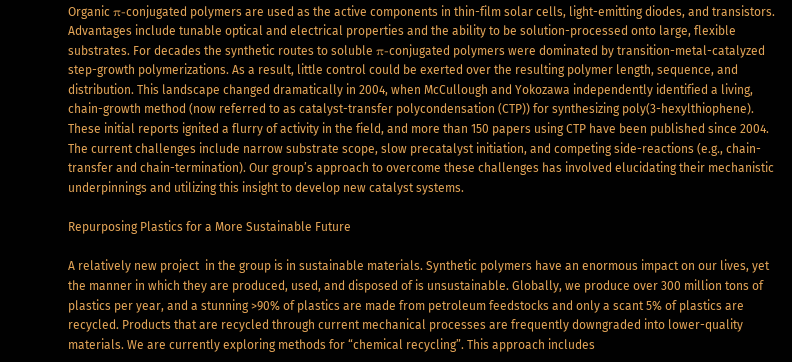Organic π-conjugated polymers are used as the active components in thin-film solar cells, light-emitting diodes, and transistors. Advantages include tunable optical and electrical properties and the ability to be solution-processed onto large, flexible substrates. For decades the synthetic routes to soluble π-conjugated polymers were dominated by transition-metal-catalyzed step-growth polymerizations. As a result, little control could be exerted over the resulting polymer length, sequence, and distribution. This landscape changed dramatically in 2004, when McCullough and Yokozawa independently identified a living, chain-growth method (now referred to as catalyst-transfer polycondensation (CTP)) for synthesizing poly(3-hexylthiophene). These initial reports ignited a flurry of activity in the field, and more than 150 papers using CTP have been published since 2004. The current challenges include narrow substrate scope, slow precatalyst initiation, and competing side-reactions (e.g., chain-transfer and chain-termination). Our group’s approach to overcome these challenges has involved elucidating their mechanistic underpinnings and utilizing this insight to develop new catalyst systems.

Repurposing Plastics for a More Sustainable Future

A relatively new project  in the group is in sustainable materials. Synthetic polymers have an enormous impact on our lives, yet the manner in which they are produced, used, and disposed of is unsustainable. Globally, we produce over 300 million tons of plastics per year, and a stunning >90% of plastics are made from petroleum feedstocks and only a scant 5% of plastics are recycled. Products that are recycled through current mechanical processes are frequently downgraded into lower-quality materials. We are currently exploring methods for “chemical recycling”. This approach includes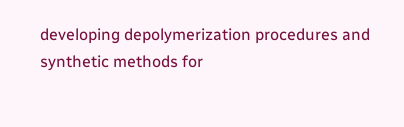developing depolymerization procedures and synthetic methods for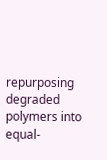repurposing degraded polymers into equal-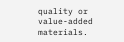quality or value-added materials.